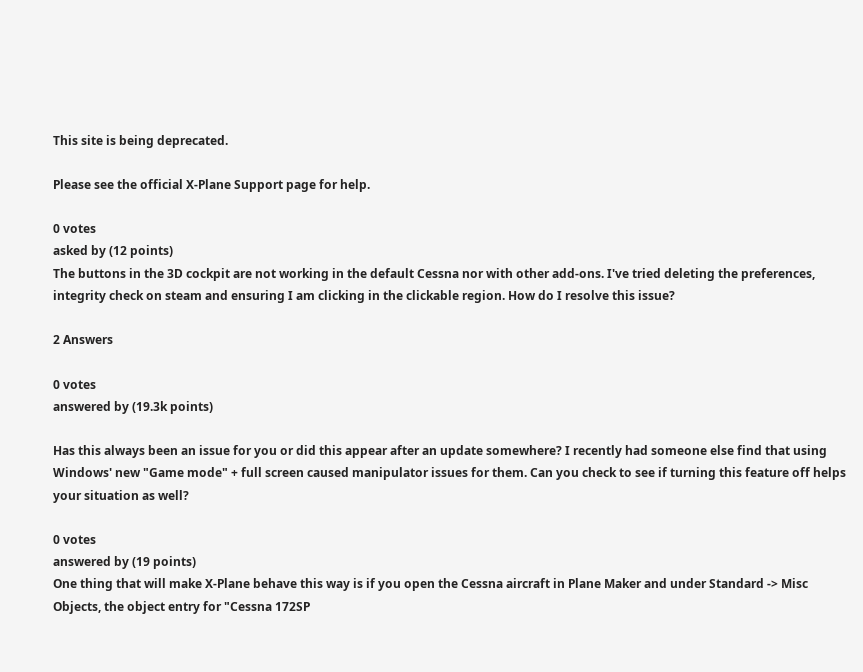This site is being deprecated.

Please see the official X‑Plane Support page for help.

0 votes
asked by (12 points)
The buttons in the 3D cockpit are not working in the default Cessna nor with other add-ons. I've tried deleting the preferences, integrity check on steam and ensuring I am clicking in the clickable region. How do I resolve this issue?

2 Answers

0 votes
answered by (19.3k points)

Has this always been an issue for you or did this appear after an update somewhere? I recently had someone else find that using Windows' new "Game mode" + full screen caused manipulator issues for them. Can you check to see if turning this feature off helps your situation as well?

0 votes
answered by (19 points)
One thing that will make X-Plane behave this way is if you open the Cessna aircraft in Plane Maker and under Standard -> Misc Objects, the object entry for "Cessna 172SP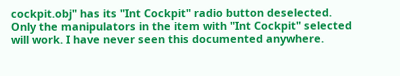cockpit.obj" has its "Int Cockpit" radio button deselected. Only the manipulators in the item with "Int Cockpit" selected will work. I have never seen this documented anywhere.